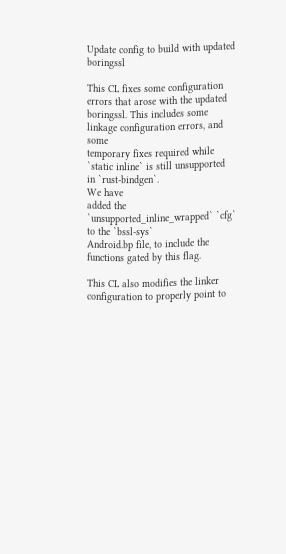Update config to build with updated boringssl

This CL fixes some configuration errors that arose with the updated
boringssl. This includes some linkage configuration errors, and some
temporary fixes required while `static inline` is still unsupported
in `rust-bindgen`.
We have
added the `unsupported_inline_wrapped` `cfg` to the `bssl-sys`
Android.bp file, to include the functions gated by this flag.

This CL also modifies the linker configuration to properly point to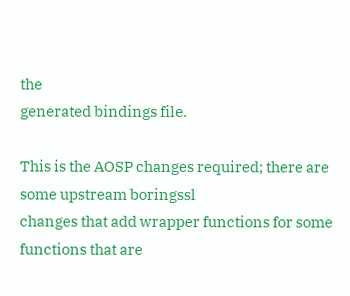the
generated bindings file.

This is the AOSP changes required; there are some upstream boringssl
changes that add wrapper functions for some functions that are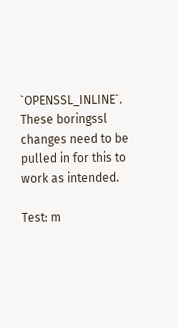`OPENSSL_INLINE`.
These boringssl changes need to be pulled in for this to work as intended.

Test: m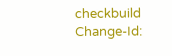checkbuild
Change-Id: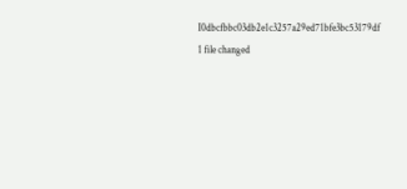I0dbcfbbc03db2e1c3257a29ed71bfe3bc53179df
1 file changed